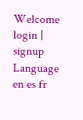Welcome login | signup
Language en es fr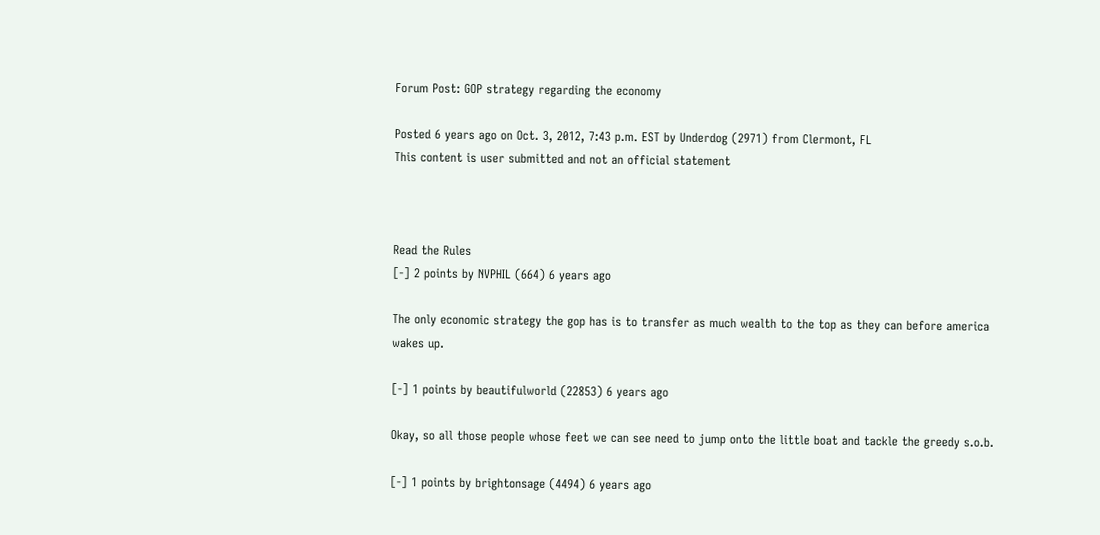Forum Post: GOP strategy regarding the economy

Posted 6 years ago on Oct. 3, 2012, 7:43 p.m. EST by Underdog (2971) from Clermont, FL
This content is user submitted and not an official statement



Read the Rules
[-] 2 points by NVPHIL (664) 6 years ago

The only economic strategy the gop has is to transfer as much wealth to the top as they can before america wakes up.

[-] 1 points by beautifulworld (22853) 6 years ago

Okay, so all those people whose feet we can see need to jump onto the little boat and tackle the greedy s.o.b.

[-] 1 points by brightonsage (4494) 6 years ago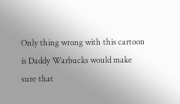Only thing wrong with this cartoon is Daddy Warbucks would make sure that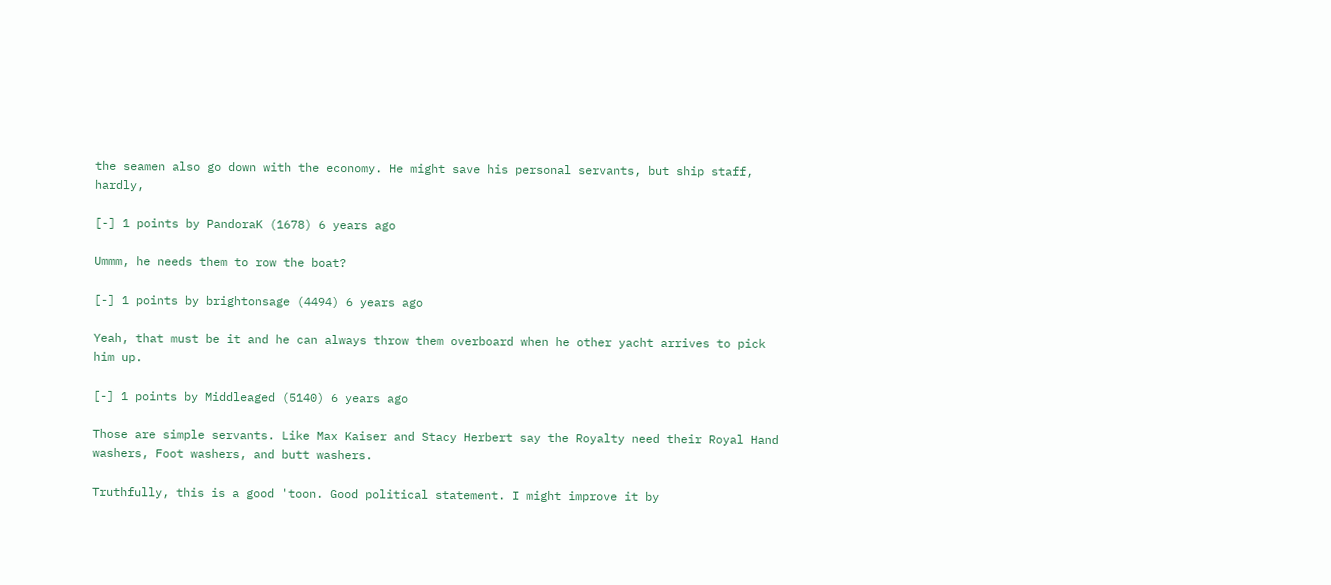the seamen also go down with the economy. He might save his personal servants, but ship staff, hardly,

[-] 1 points by PandoraK (1678) 6 years ago

Ummm, he needs them to row the boat?

[-] 1 points by brightonsage (4494) 6 years ago

Yeah, that must be it and he can always throw them overboard when he other yacht arrives to pick him up.

[-] 1 points by Middleaged (5140) 6 years ago

Those are simple servants. Like Max Kaiser and Stacy Herbert say the Royalty need their Royal Hand washers, Foot washers, and butt washers.

Truthfully, this is a good 'toon. Good political statement. I might improve it by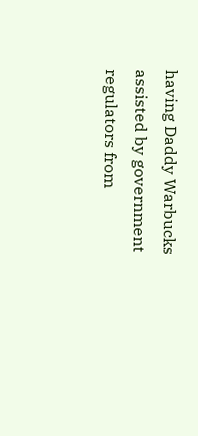having Daddy Warbucks assisted by government regulators from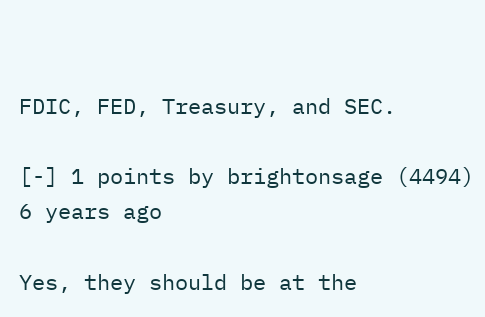FDIC, FED, Treasury, and SEC.

[-] 1 points by brightonsage (4494) 6 years ago

Yes, they should be at the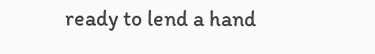ready to lend a hand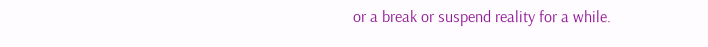or a break or suspend reality for a while.